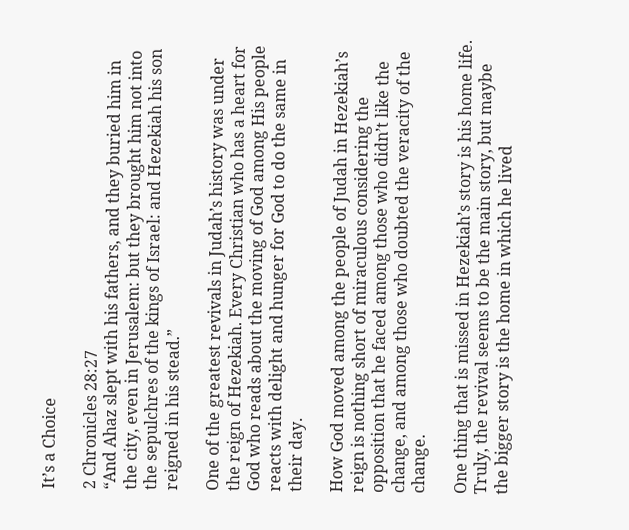It’s a Choice

2 Chronicles 28:27
“And Ahaz slept with his fathers, and they buried him in the city, even in Jerusalem: but they brought him not into the sepulchres of the kings of Israel: and Hezekiah his son reigned in his stead.”

One of the greatest revivals in Judah’s history was under the reign of Hezekiah. Every Christian who has a heart for God who reads about the moving of God among His people reacts with delight and hunger for God to do the same in their day.

How God moved among the people of Judah in Hezekiah’s reign is nothing short of miraculous considering the opposition that he faced among those who didn’t like the change, and among those who doubted the veracity of the change.

One thing that is missed in Hezekiah’s story is his home life. Truly, the revival seems to be the main story, but maybe the bigger story is the home in which he lived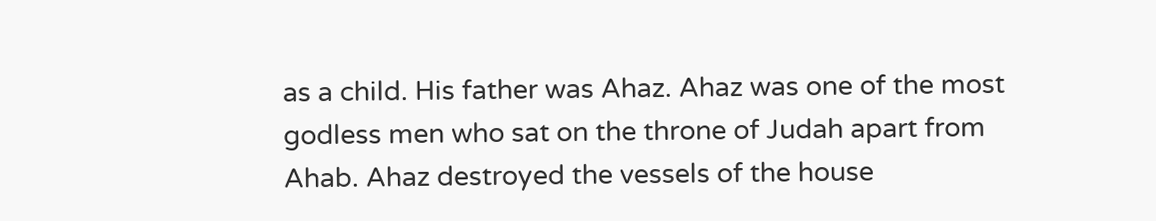as a child. His father was Ahaz. Ahaz was one of the most godless men who sat on the throne of Judah apart from Ahab. Ahaz destroyed the vessels of the house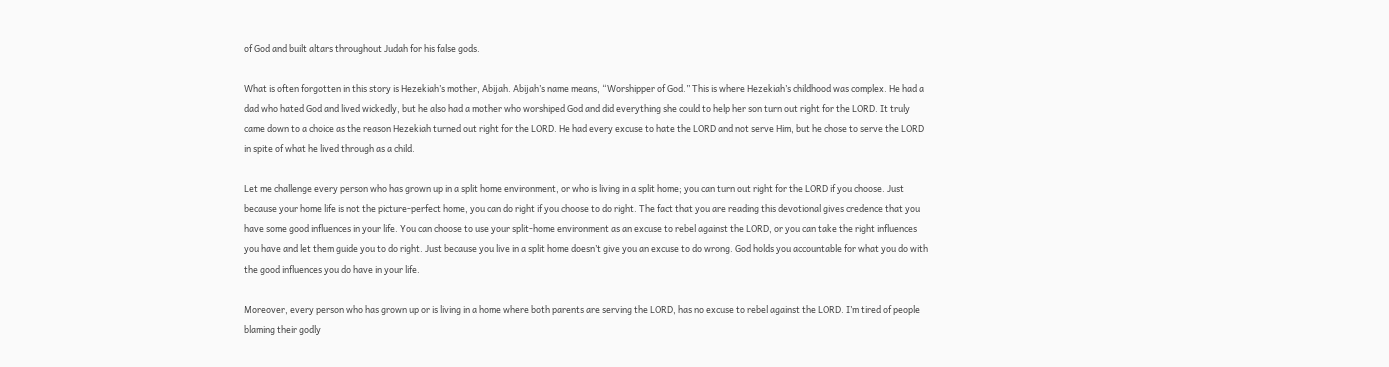of God and built altars throughout Judah for his false gods.

What is often forgotten in this story is Hezekiah’s mother, Abijah. Abijah’s name means, “Worshipper of God.” This is where Hezekiah’s childhood was complex. He had a dad who hated God and lived wickedly, but he also had a mother who worshiped God and did everything she could to help her son turn out right for the LORD. It truly came down to a choice as the reason Hezekiah turned out right for the LORD. He had every excuse to hate the LORD and not serve Him, but he chose to serve the LORD in spite of what he lived through as a child.

Let me challenge every person who has grown up in a split home environment, or who is living in a split home; you can turn out right for the LORD if you choose. Just because your home life is not the picture-perfect home, you can do right if you choose to do right. The fact that you are reading this devotional gives credence that you have some good influences in your life. You can choose to use your split-home environment as an excuse to rebel against the LORD, or you can take the right influences you have and let them guide you to do right. Just because you live in a split home doesn’t give you an excuse to do wrong. God holds you accountable for what you do with the good influences you do have in your life.

Moreover, every person who has grown up or is living in a home where both parents are serving the LORD, has no excuse to rebel against the LORD. I’m tired of people blaming their godly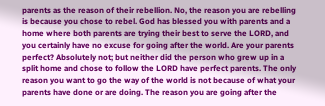parents as the reason of their rebellion. No, the reason you are rebelling is because you chose to rebel. God has blessed you with parents and a home where both parents are trying their best to serve the LORD, and you certainly have no excuse for going after the world. Are your parents perfect? Absolutely not; but neither did the person who grew up in a split home and chose to follow the LORD have perfect parents. The only reason you want to go the way of the world is not because of what your parents have done or are doing. The reason you are going after the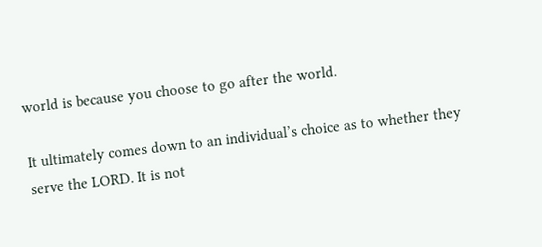world is because you choose to go after the world.

It ultimately comes down to an individual’s choice as to whether they serve the LORD. It is not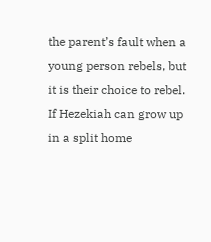the parent’s fault when a young person rebels, but it is their choice to rebel. If Hezekiah can grow up in a split home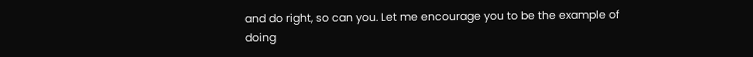and do right, so can you. Let me encourage you to be the example of doing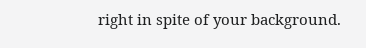right in spite of your background.